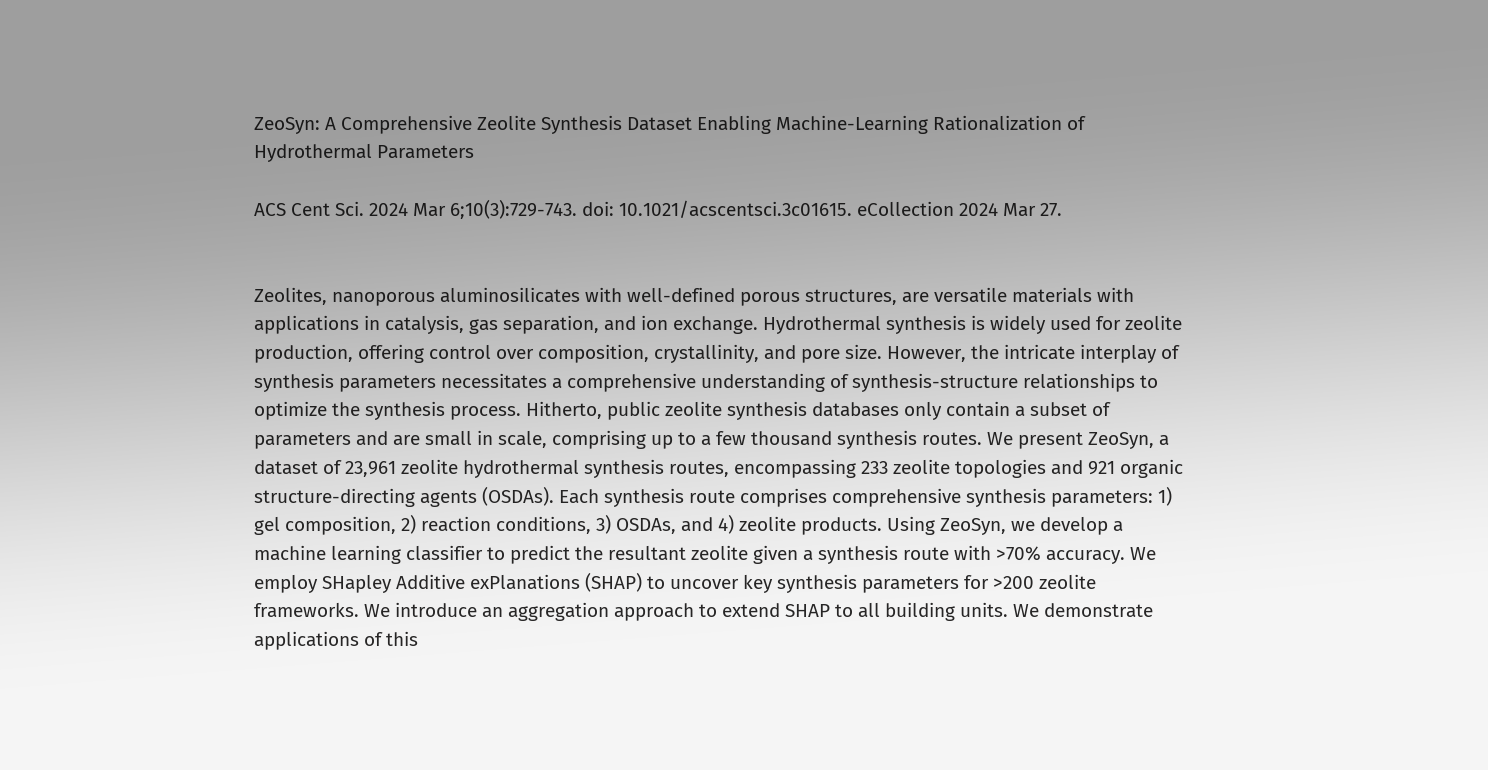ZeoSyn: A Comprehensive Zeolite Synthesis Dataset Enabling Machine-Learning Rationalization of Hydrothermal Parameters

ACS Cent Sci. 2024 Mar 6;10(3):729-743. doi: 10.1021/acscentsci.3c01615. eCollection 2024 Mar 27.


Zeolites, nanoporous aluminosilicates with well-defined porous structures, are versatile materials with applications in catalysis, gas separation, and ion exchange. Hydrothermal synthesis is widely used for zeolite production, offering control over composition, crystallinity, and pore size. However, the intricate interplay of synthesis parameters necessitates a comprehensive understanding of synthesis-structure relationships to optimize the synthesis process. Hitherto, public zeolite synthesis databases only contain a subset of parameters and are small in scale, comprising up to a few thousand synthesis routes. We present ZeoSyn, a dataset of 23,961 zeolite hydrothermal synthesis routes, encompassing 233 zeolite topologies and 921 organic structure-directing agents (OSDAs). Each synthesis route comprises comprehensive synthesis parameters: 1) gel composition, 2) reaction conditions, 3) OSDAs, and 4) zeolite products. Using ZeoSyn, we develop a machine learning classifier to predict the resultant zeolite given a synthesis route with >70% accuracy. We employ SHapley Additive exPlanations (SHAP) to uncover key synthesis parameters for >200 zeolite frameworks. We introduce an aggregation approach to extend SHAP to all building units. We demonstrate applications of this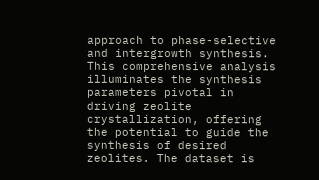approach to phase-selective and intergrowth synthesis. This comprehensive analysis illuminates the synthesis parameters pivotal in driving zeolite crystallization, offering the potential to guide the synthesis of desired zeolites. The dataset is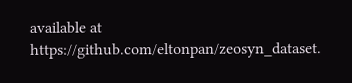available at https://github.com/eltonpan/zeosyn_dataset.